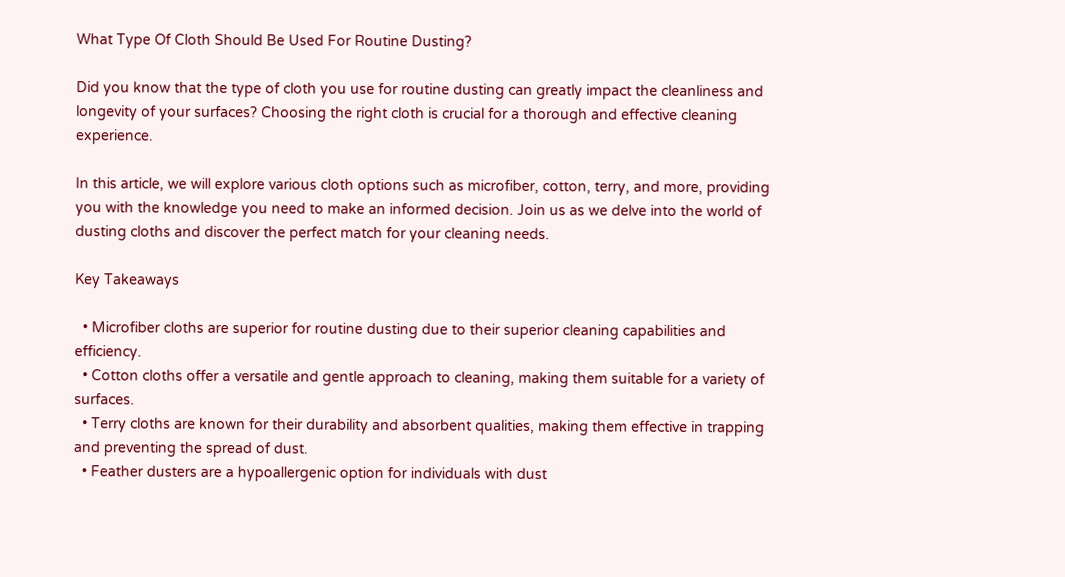What Type Of Cloth Should Be Used For Routine Dusting?

Did you know that the type of cloth you use for routine dusting can greatly impact the cleanliness and longevity of your surfaces? Choosing the right cloth is crucial for a thorough and effective cleaning experience.

In this article, we will explore various cloth options such as microfiber, cotton, terry, and more, providing you with the knowledge you need to make an informed decision. Join us as we delve into the world of dusting cloths and discover the perfect match for your cleaning needs.

Key Takeaways

  • Microfiber cloths are superior for routine dusting due to their superior cleaning capabilities and efficiency.
  • Cotton cloths offer a versatile and gentle approach to cleaning, making them suitable for a variety of surfaces.
  • Terry cloths are known for their durability and absorbent qualities, making them effective in trapping and preventing the spread of dust.
  • Feather dusters are a hypoallergenic option for individuals with dust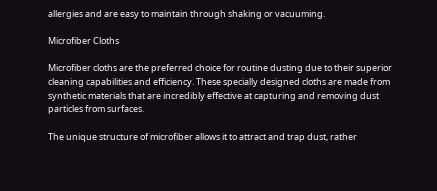allergies and are easy to maintain through shaking or vacuuming.

Microfiber Cloths

Microfiber cloths are the preferred choice for routine dusting due to their superior cleaning capabilities and efficiency. These specially designed cloths are made from synthetic materials that are incredibly effective at capturing and removing dust particles from surfaces.

The unique structure of microfiber allows it to attract and trap dust, rather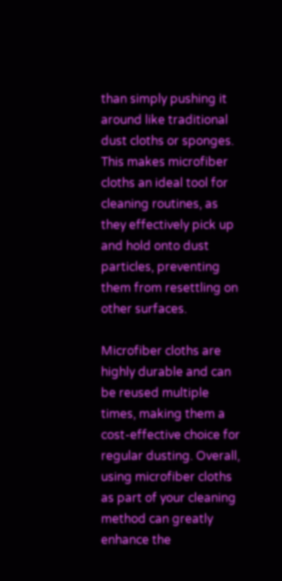than simply pushing it around like traditional dust cloths or sponges. This makes microfiber cloths an ideal tool for cleaning routines, as they effectively pick up and hold onto dust particles, preventing them from resettling on other surfaces.

Microfiber cloths are highly durable and can be reused multiple times, making them a cost-effective choice for regular dusting. Overall, using microfiber cloths as part of your cleaning method can greatly enhance the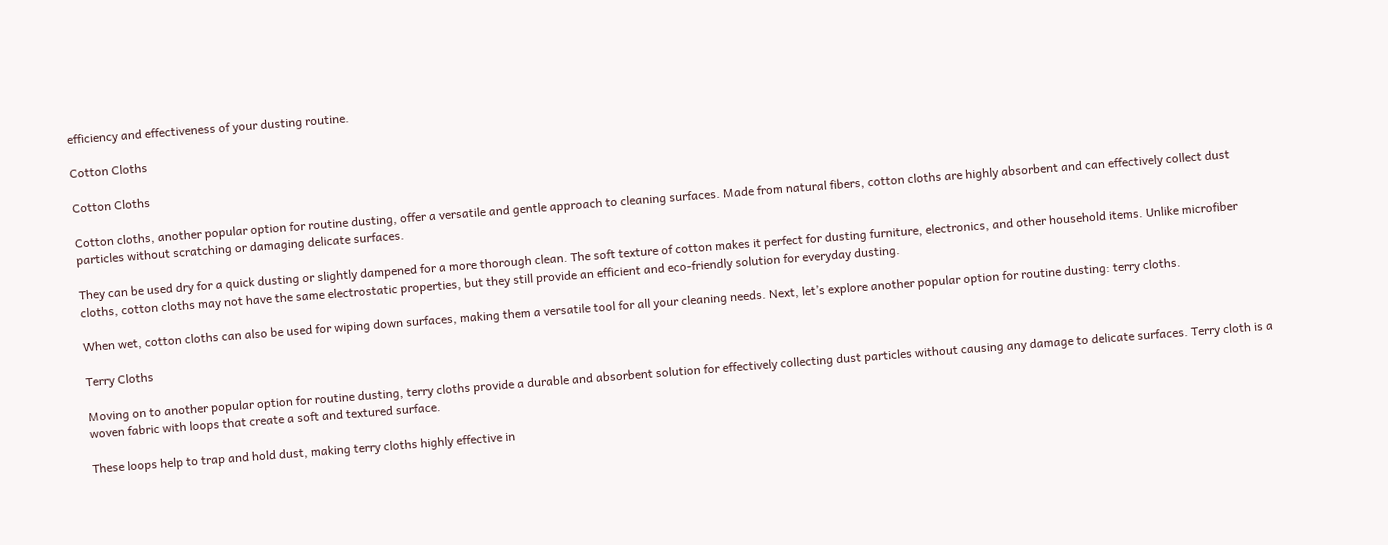efficiency and effectiveness of your dusting routine.

Cotton Cloths

Cotton Cloths

Cotton cloths, another popular option for routine dusting, offer a versatile and gentle approach to cleaning surfaces. Made from natural fibers, cotton cloths are highly absorbent and can effectively collect dust particles without scratching or damaging delicate surfaces.

They can be used dry for a quick dusting or slightly dampened for a more thorough clean. The soft texture of cotton makes it perfect for dusting furniture, electronics, and other household items. Unlike microfiber cloths, cotton cloths may not have the same electrostatic properties, but they still provide an efficient and eco-friendly solution for everyday dusting.

When wet, cotton cloths can also be used for wiping down surfaces, making them a versatile tool for all your cleaning needs. Next, let’s explore another popular option for routine dusting: terry cloths.

Terry Cloths

Moving on to another popular option for routine dusting, terry cloths provide a durable and absorbent solution for effectively collecting dust particles without causing any damage to delicate surfaces. Terry cloth is a woven fabric with loops that create a soft and textured surface.

These loops help to trap and hold dust, making terry cloths highly effective in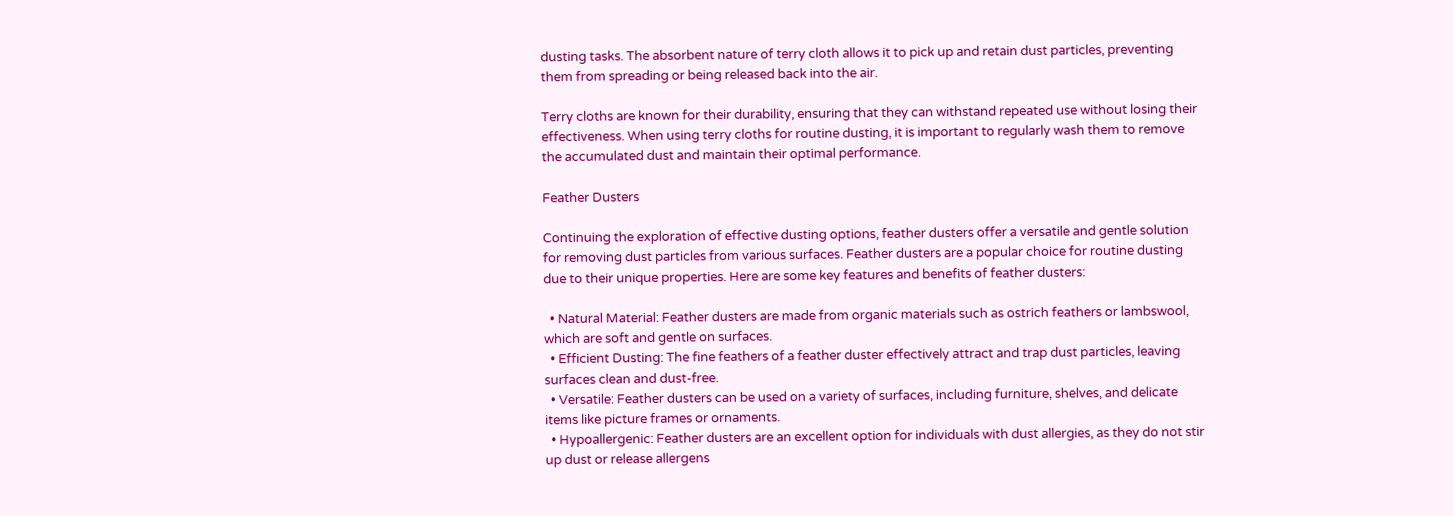dusting tasks. The absorbent nature of terry cloth allows it to pick up and retain dust particles, preventing them from spreading or being released back into the air.

Terry cloths are known for their durability, ensuring that they can withstand repeated use without losing their effectiveness. When using terry cloths for routine dusting, it is important to regularly wash them to remove the accumulated dust and maintain their optimal performance.

Feather Dusters

Continuing the exploration of effective dusting options, feather dusters offer a versatile and gentle solution for removing dust particles from various surfaces. Feather dusters are a popular choice for routine dusting due to their unique properties. Here are some key features and benefits of feather dusters:

  • Natural Material: Feather dusters are made from organic materials such as ostrich feathers or lambswool, which are soft and gentle on surfaces.
  • Efficient Dusting: The fine feathers of a feather duster effectively attract and trap dust particles, leaving surfaces clean and dust-free.
  • Versatile: Feather dusters can be used on a variety of surfaces, including furniture, shelves, and delicate items like picture frames or ornaments.
  • Hypoallergenic: Feather dusters are an excellent option for individuals with dust allergies, as they do not stir up dust or release allergens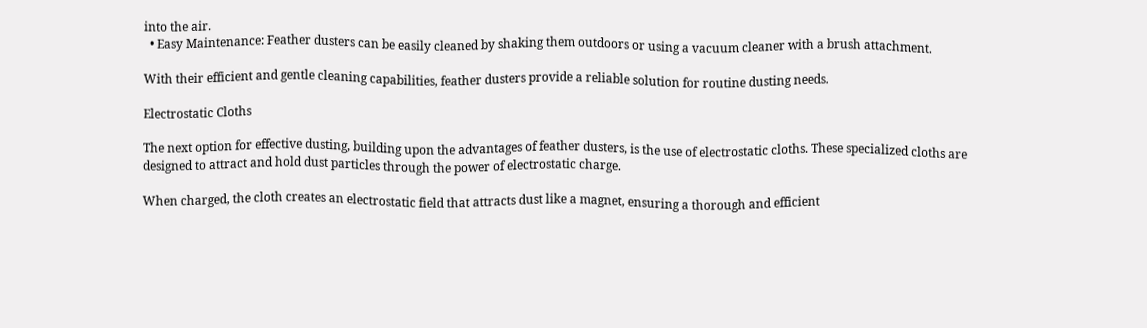into the air.
  • Easy Maintenance: Feather dusters can be easily cleaned by shaking them outdoors or using a vacuum cleaner with a brush attachment.

With their efficient and gentle cleaning capabilities, feather dusters provide a reliable solution for routine dusting needs.

Electrostatic Cloths

The next option for effective dusting, building upon the advantages of feather dusters, is the use of electrostatic cloths. These specialized cloths are designed to attract and hold dust particles through the power of electrostatic charge.

When charged, the cloth creates an electrostatic field that attracts dust like a magnet, ensuring a thorough and efficient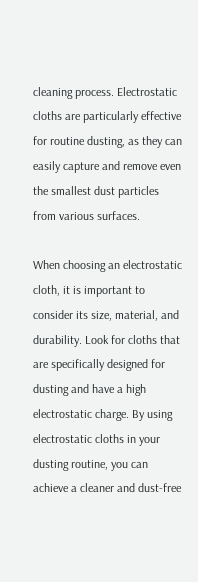cleaning process. Electrostatic cloths are particularly effective for routine dusting, as they can easily capture and remove even the smallest dust particles from various surfaces.

When choosing an electrostatic cloth, it is important to consider its size, material, and durability. Look for cloths that are specifically designed for dusting and have a high electrostatic charge. By using electrostatic cloths in your dusting routine, you can achieve a cleaner and dust-free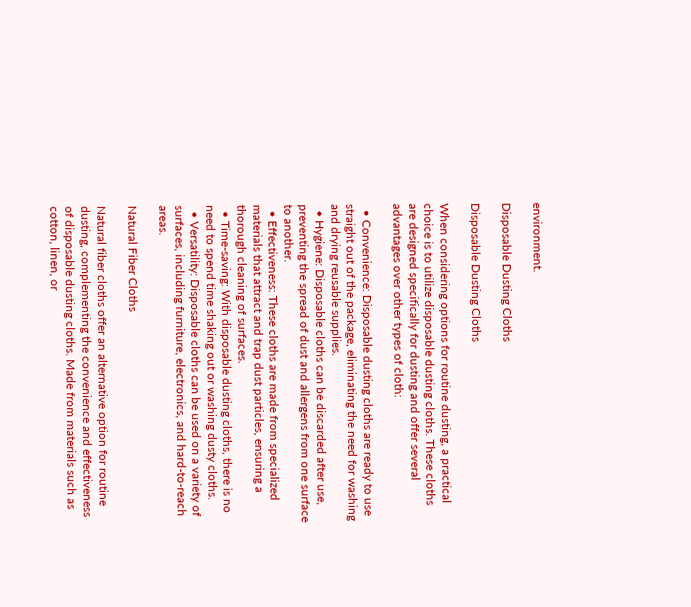environment.

Disposable Dusting Cloths

Disposable Dusting Cloths

When considering options for routine dusting, a practical choice is to utilize disposable dusting cloths. These cloths are designed specifically for dusting and offer several advantages over other types of cloth:

  • Convenience: Disposable dusting cloths are ready to use straight out of the package, eliminating the need for washing and drying reusable supplies.
  • Hygiene: Disposable cloths can be discarded after use, preventing the spread of dust and allergens from one surface to another.
  • Effectiveness: These cloths are made from specialized materials that attract and trap dust particles, ensuring a thorough cleaning of surfaces.
  • Time-saving: With disposable dusting cloths, there is no need to spend time shaking out or washing dusty cloths.
  • Versatility: Disposable cloths can be used on a variety of surfaces, including furniture, electronics, and hard-to-reach areas.

Natural Fiber Cloths

Natural fiber cloths offer an alternative option for routine dusting, complementing the convenience and effectiveness of disposable dusting cloths. Made from materials such as cotton, linen, or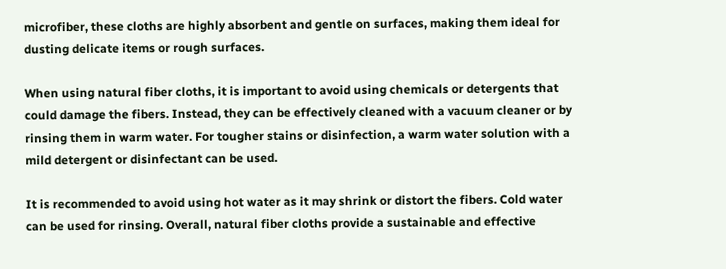microfiber, these cloths are highly absorbent and gentle on surfaces, making them ideal for dusting delicate items or rough surfaces.

When using natural fiber cloths, it is important to avoid using chemicals or detergents that could damage the fibers. Instead, they can be effectively cleaned with a vacuum cleaner or by rinsing them in warm water. For tougher stains or disinfection, a warm water solution with a mild detergent or disinfectant can be used.

It is recommended to avoid using hot water as it may shrink or distort the fibers. Cold water can be used for rinsing. Overall, natural fiber cloths provide a sustainable and effective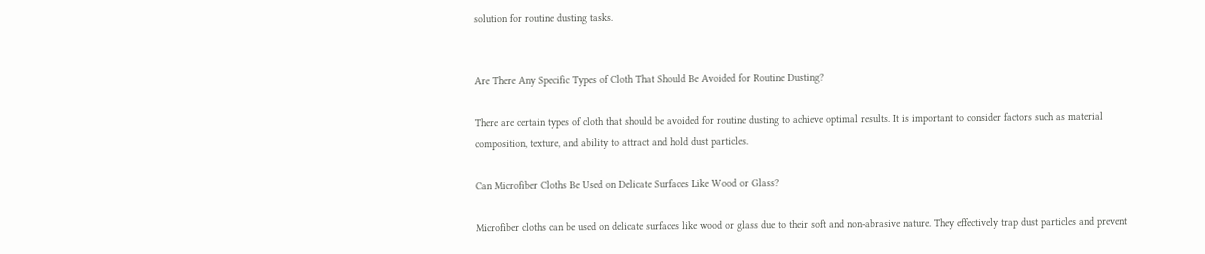solution for routine dusting tasks.


Are There Any Specific Types of Cloth That Should Be Avoided for Routine Dusting?

There are certain types of cloth that should be avoided for routine dusting to achieve optimal results. It is important to consider factors such as material composition, texture, and ability to attract and hold dust particles.

Can Microfiber Cloths Be Used on Delicate Surfaces Like Wood or Glass?

Microfiber cloths can be used on delicate surfaces like wood or glass due to their soft and non-abrasive nature. They effectively trap dust particles and prevent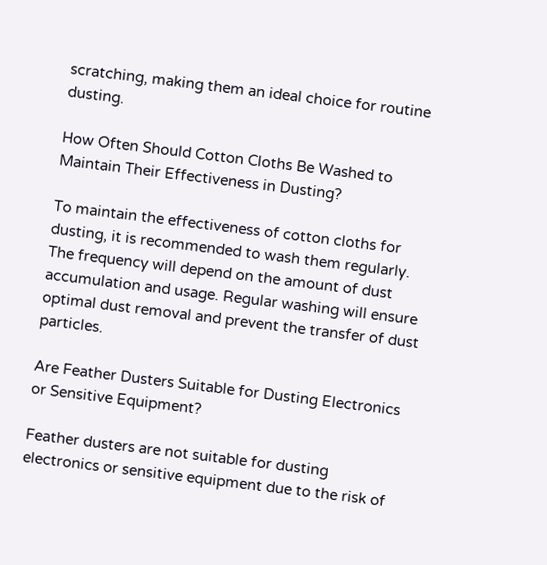scratching, making them an ideal choice for routine dusting.

How Often Should Cotton Cloths Be Washed to Maintain Their Effectiveness in Dusting?

To maintain the effectiveness of cotton cloths for dusting, it is recommended to wash them regularly. The frequency will depend on the amount of dust accumulation and usage. Regular washing will ensure optimal dust removal and prevent the transfer of dust particles.

Are Feather Dusters Suitable for Dusting Electronics or Sensitive Equipment?

Feather dusters are not suitable for dusting electronics or sensitive equipment due to the risk of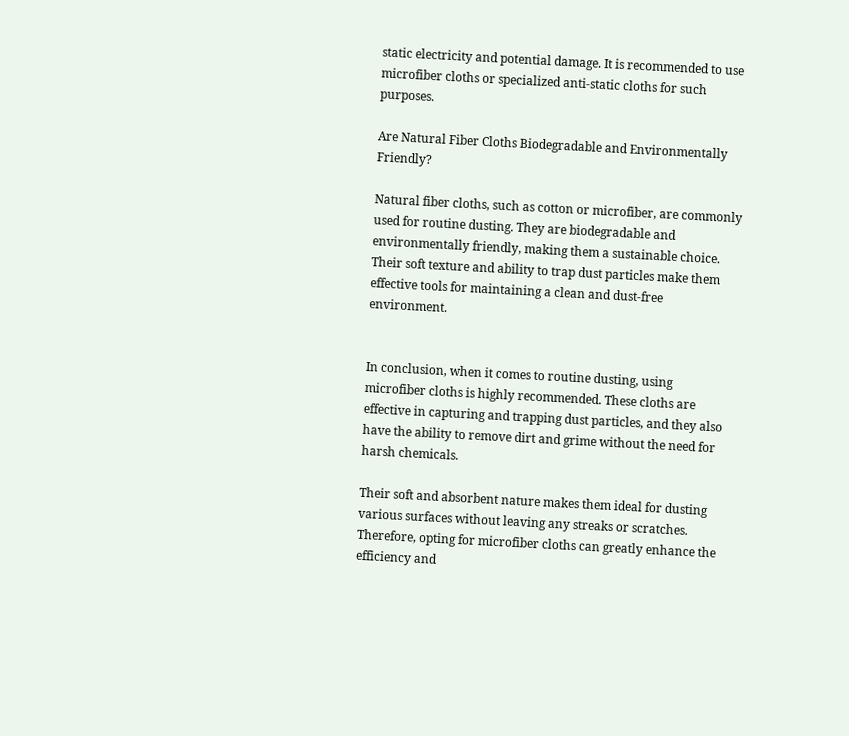static electricity and potential damage. It is recommended to use microfiber cloths or specialized anti-static cloths for such purposes.

Are Natural Fiber Cloths Biodegradable and Environmentally Friendly?

Natural fiber cloths, such as cotton or microfiber, are commonly used for routine dusting. They are biodegradable and environmentally friendly, making them a sustainable choice. Their soft texture and ability to trap dust particles make them effective tools for maintaining a clean and dust-free environment.


In conclusion, when it comes to routine dusting, using microfiber cloths is highly recommended. These cloths are effective in capturing and trapping dust particles, and they also have the ability to remove dirt and grime without the need for harsh chemicals.

Their soft and absorbent nature makes them ideal for dusting various surfaces without leaving any streaks or scratches. Therefore, opting for microfiber cloths can greatly enhance the efficiency and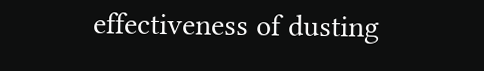effectiveness of dusting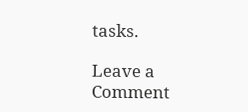tasks.

Leave a Comment